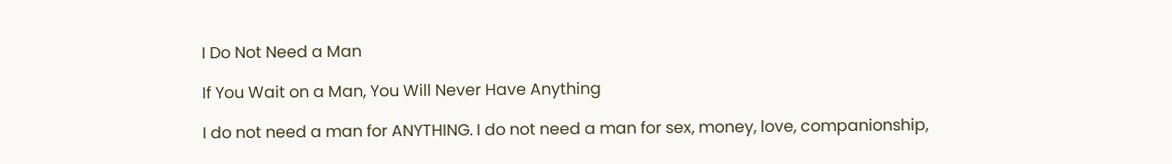I Do Not Need a Man

If You Wait on a Man, You Will Never Have Anything

I do not need a man for ANYTHING. I do not need a man for sex, money, love, companionship,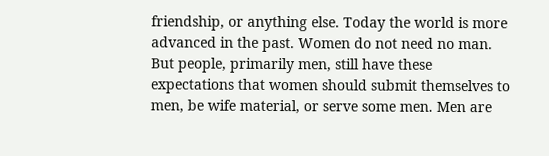friendship, or anything else. Today the world is more advanced in the past. Women do not need no man. But people, primarily men, still have these expectations that women should submit themselves to men, be wife material, or serve some men. Men are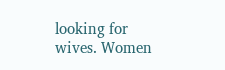looking for wives. Women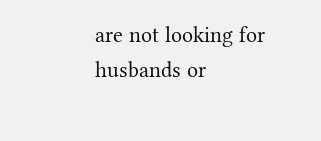are not looking for husbands or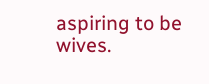aspiring to be wives.